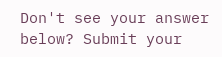Don't see your answer below? Submit your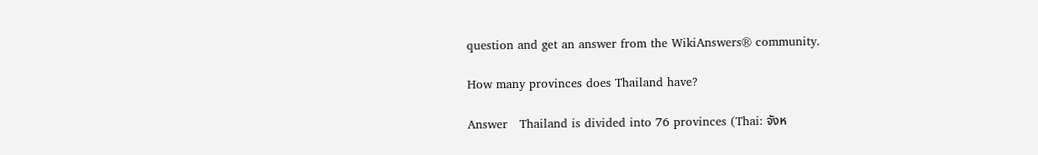question and get an answer from the WikiAnswers® community.

How many provinces does Thailand have?

Answer   Thailand is divided into 76 provinces (Thai: จังห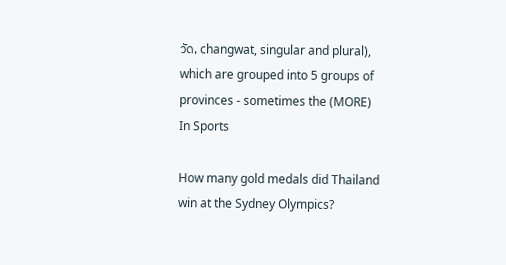วัด, changwat, singular and plural), which are grouped into 5 groups of provinces - sometimes the (MORE)
In Sports

How many gold medals did Thailand win at the Sydney Olympics?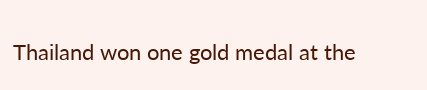Thailand won one gold medal at the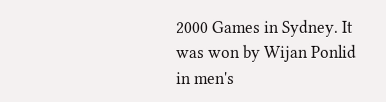2000 Games in Sydney. It was won by Wijan Ponlid in men's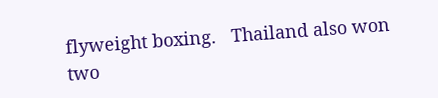flyweight boxing.   Thailand also won two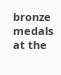bronze medals at the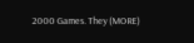2000 Games. They (MORE)